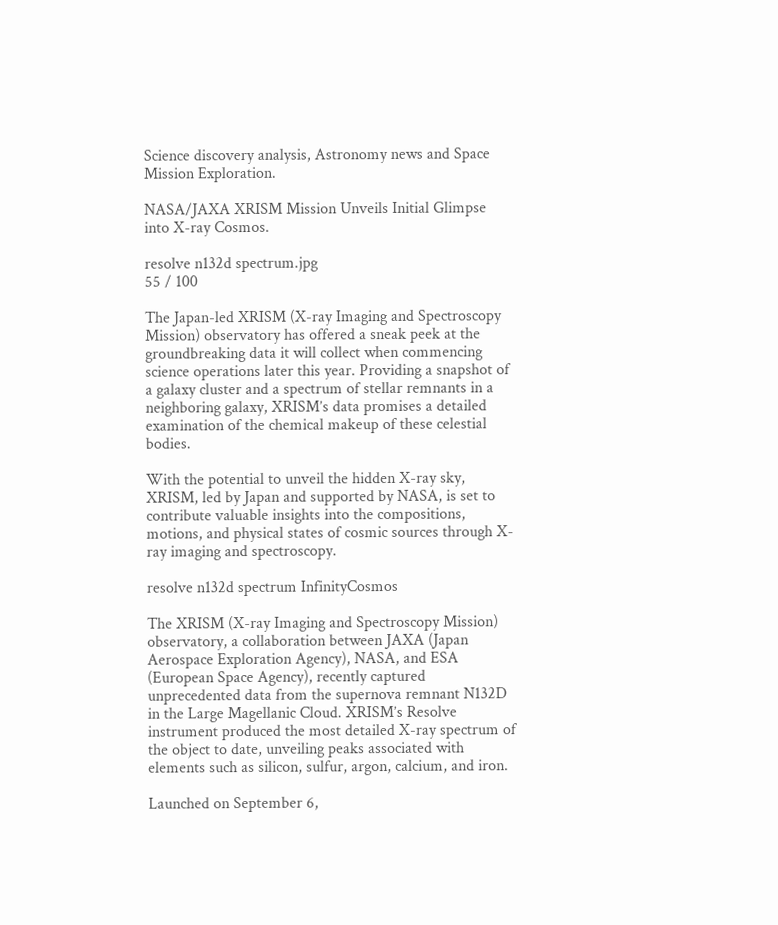Science discovery analysis, Astronomy news and Space Mission Exploration.

NASA/JAXA XRISM Mission Unveils Initial Glimpse into X-ray Cosmos.

resolve n132d spectrum.jpg
55 / 100

The Japan-led XRISM (X-ray Imaging and Spectroscopy Mission) observatory has offered a sneak peek at the groundbreaking data it will collect when commencing science operations later this year. Providing a snapshot of a galaxy cluster and a spectrum of stellar remnants in a neighboring galaxy, XRISM’s data promises a detailed examination of the chemical makeup of these celestial bodies.

With the potential to unveil the hidden X-ray sky, XRISM, led by Japan and supported by NASA, is set to contribute valuable insights into the compositions, motions, and physical states of cosmic sources through X-ray imaging and spectroscopy.

resolve n132d spectrum InfinityCosmos

The XRISM (X-ray Imaging and Spectroscopy Mission) observatory, a collaboration between JAXA (Japan Aerospace Exploration Agency), NASA, and ESA (European Space Agency), recently captured unprecedented data from the supernova remnant N132D in the Large Magellanic Cloud. XRISM’s Resolve instrument produced the most detailed X-ray spectrum of the object to date, unveiling peaks associated with elements such as silicon, sulfur, argon, calcium, and iron.

Launched on September 6,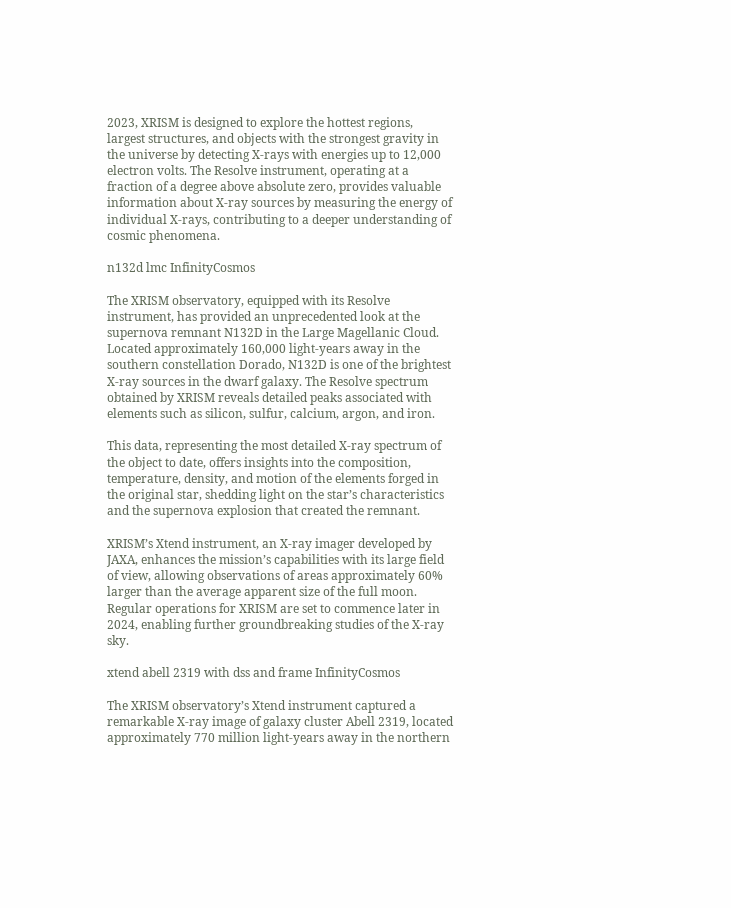2023, XRISM is designed to explore the hottest regions, largest structures, and objects with the strongest gravity in the universe by detecting X-rays with energies up to 12,000 electron volts. The Resolve instrument, operating at a fraction of a degree above absolute zero, provides valuable information about X-ray sources by measuring the energy of individual X-rays, contributing to a deeper understanding of cosmic phenomena.

n132d lmc InfinityCosmos

The XRISM observatory, equipped with its Resolve instrument, has provided an unprecedented look at the supernova remnant N132D in the Large Magellanic Cloud. Located approximately 160,000 light-years away in the southern constellation Dorado, N132D is one of the brightest X-ray sources in the dwarf galaxy. The Resolve spectrum obtained by XRISM reveals detailed peaks associated with elements such as silicon, sulfur, calcium, argon, and iron.

This data, representing the most detailed X-ray spectrum of the object to date, offers insights into the composition, temperature, density, and motion of the elements forged in the original star, shedding light on the star’s characteristics and the supernova explosion that created the remnant.

XRISM’s Xtend instrument, an X-ray imager developed by JAXA, enhances the mission’s capabilities with its large field of view, allowing observations of areas approximately 60% larger than the average apparent size of the full moon. Regular operations for XRISM are set to commence later in 2024, enabling further groundbreaking studies of the X-ray sky.

xtend abell 2319 with dss and frame InfinityCosmos

The XRISM observatory’s Xtend instrument captured a remarkable X-ray image of galaxy cluster Abell 2319, located approximately 770 million light-years away in the northern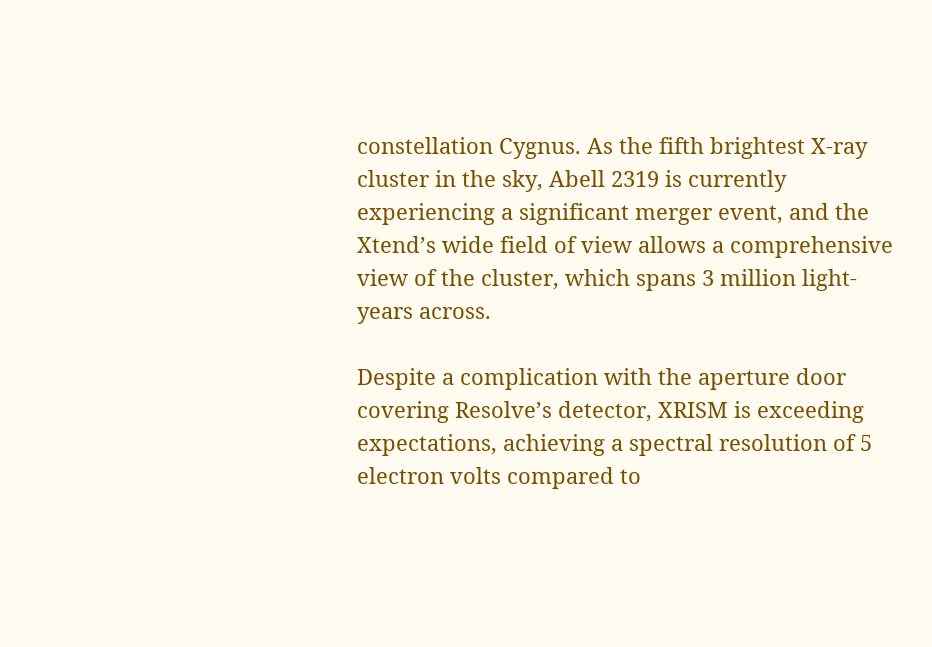constellation Cygnus. As the fifth brightest X-ray cluster in the sky, Abell 2319 is currently experiencing a significant merger event, and the Xtend’s wide field of view allows a comprehensive view of the cluster, which spans 3 million light-years across.

Despite a complication with the aperture door covering Resolve’s detector, XRISM is exceeding expectations, achieving a spectral resolution of 5 electron volts compared to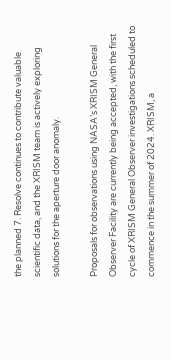the planned 7. Resolve continues to contribute valuable scientific data, and the XRISM team is actively exploring solutions for the aperture door anomaly.

Proposals for observations using NASA’s XRISM General Observer Facility are currently being accepted, with the first cycle of XRISM General Observer investigations scheduled to commence in the summer of 2024. XRISM, a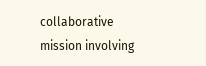collaborative mission involving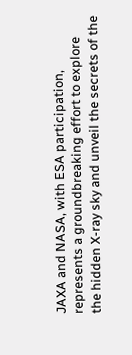JAXA and NASA, with ESA participation, represents a groundbreaking effort to explore the hidden X-ray sky and unveil the secrets of the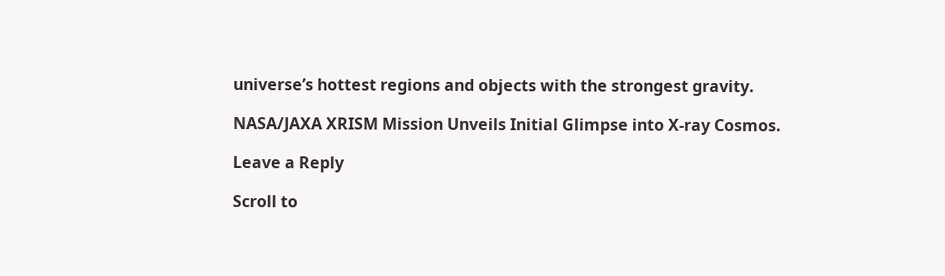universe’s hottest regions and objects with the strongest gravity.

NASA/JAXA XRISM Mission Unveils Initial Glimpse into X-ray Cosmos.

Leave a Reply

Scroll to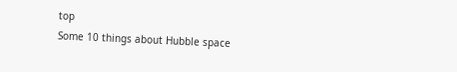top
Some 10 things about Hubble space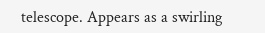telescope. Appears as a swirling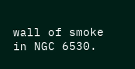wall of smoke in NGC 6530.